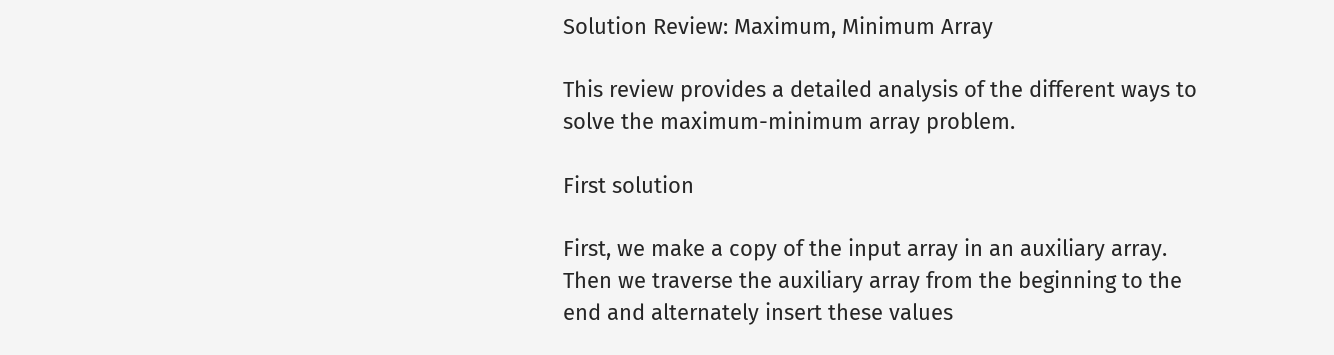Solution Review: Maximum, Minimum Array

This review provides a detailed analysis of the different ways to solve the maximum-minimum array problem.

First solution

First, we make a copy of the input array in an auxiliary array. Then we traverse the auxiliary array from the beginning to the end and alternately insert these values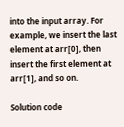into the input array. For example, we insert the last element at arr[0], then insert the first element at arr[1], and so on.

Solution code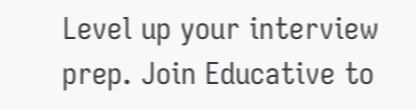Level up your interview prep. Join Educative to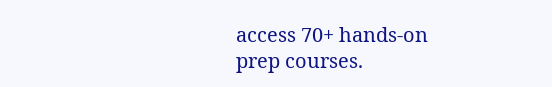access 70+ hands-on prep courses.